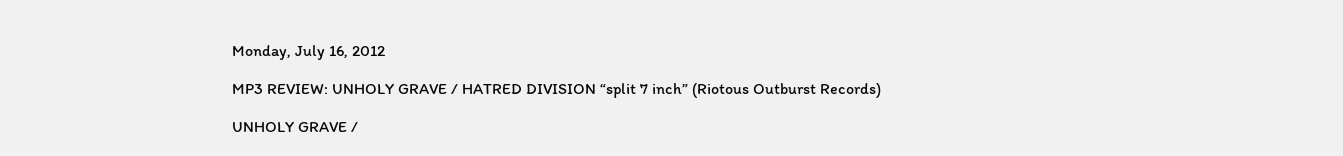Monday, July 16, 2012

MP3 REVIEW: UNHOLY GRAVE / HATRED DIVISION “split 7 inch” (Riotous Outburst Records)

UNHOLY GRAVE /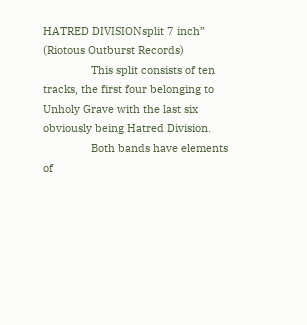HATRED DIVISIONsplit 7 inch” (Riotous Outburst Records)
                This split consists of ten tracks, the first four belonging to Unholy Grave with the last six obviously being Hatred Division.
                Both bands have elements of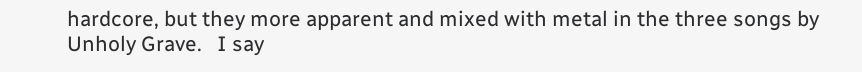hardcore, but they more apparent and mixed with metal in the three songs by Unholy Grave.   I say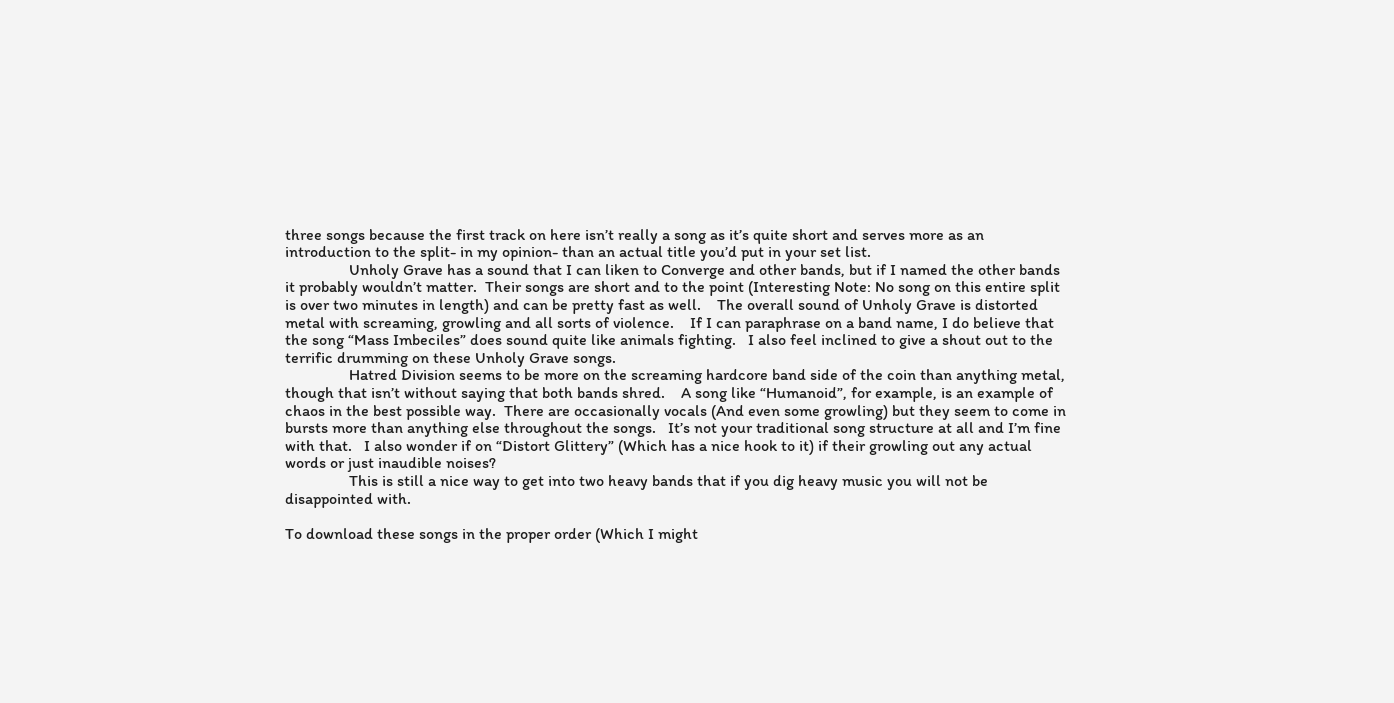three songs because the first track on here isn’t really a song as it’s quite short and serves more as an introduction to the split- in my opinion- than an actual title you’d put in your set list.
                Unholy Grave has a sound that I can liken to Converge and other bands, but if I named the other bands it probably wouldn’t matter.  Their songs are short and to the point (Interesting Note: No song on this entire split is over two minutes in length) and can be pretty fast as well.    The overall sound of Unholy Grave is distorted metal with screaming, growling and all sorts of violence.    If I can paraphrase on a band name, I do believe that the song “Mass Imbeciles” does sound quite like animals fighting.   I also feel inclined to give a shout out to the terrific drumming on these Unholy Grave songs.
                Hatred Division seems to be more on the screaming hardcore band side of the coin than anything metal, though that isn’t without saying that both bands shred.    A song like “Humanoid”, for example, is an example of chaos in the best possible way.  There are occasionally vocals (And even some growling) but they seem to come in bursts more than anything else throughout the songs.   It’s not your traditional song structure at all and I’m fine with that.   I also wonder if on “Distort Glittery” (Which has a nice hook to it) if their growling out any actual words or just inaudible noises?
                This is still a nice way to get into two heavy bands that if you dig heavy music you will not be disappointed with.

To download these songs in the proper order (Which I might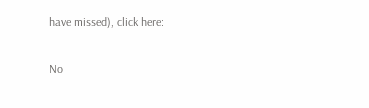have missed), click here:

No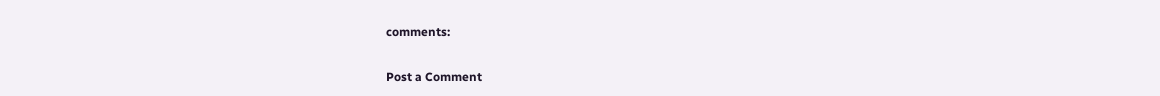comments:

Post a Comment